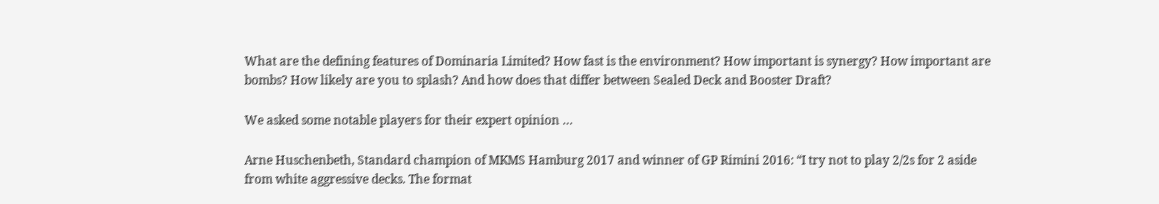What are the defining features of Dominaria Limited? How fast is the environment? How important is synergy? How important are bombs? How likely are you to splash? And how does that differ between Sealed Deck and Booster Draft?

We asked some notable players for their expert opinion …

Arne Huschenbeth, Standard champion of MKMS Hamburg 2017 and winner of GP Rimini 2016: “I try not to play 2/2s for 2 aside from white aggressive decks. The format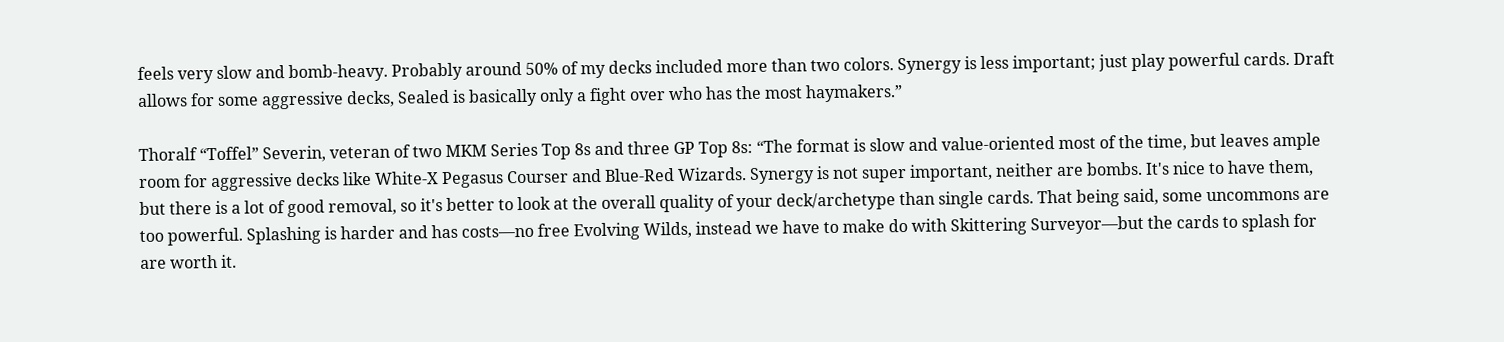feels very slow and bomb-heavy. Probably around 50% of my decks included more than two colors. Synergy is less important; just play powerful cards. Draft allows for some aggressive decks, Sealed is basically only a fight over who has the most haymakers.”

Thoralf “Toffel” Severin, veteran of two MKM Series Top 8s and three GP Top 8s: “The format is slow and value-oriented most of the time, but leaves ample room for aggressive decks like White-X Pegasus Courser and Blue-Red Wizards. Synergy is not super important, neither are bombs. It's nice to have them, but there is a lot of good removal, so it's better to look at the overall quality of your deck/archetype than single cards. That being said, some uncommons are too powerful. Splashing is harder and has costs—no free Evolving Wilds, instead we have to make do with Skittering Surveyor—but the cards to splash for are worth it.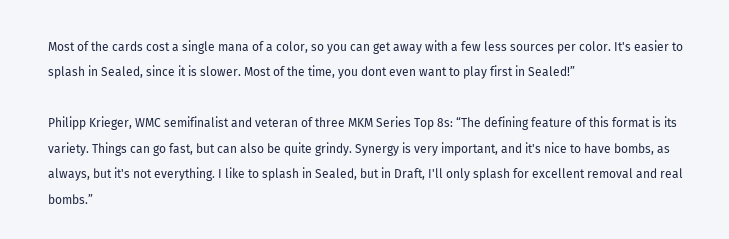Most of the cards cost a single mana of a color, so you can get away with a few less sources per color. It's easier to splash in Sealed, since it is slower. Most of the time, you dont even want to play first in Sealed!”

Philipp Krieger, WMC semifinalist and veteran of three MKM Series Top 8s: “The defining feature of this format is its variety. Things can go fast, but can also be quite grindy. Synergy is very important, and it's nice to have bombs, as always, but it's not everything. I like to splash in Sealed, but in Draft, I'll only splash for excellent removal and real bombs.”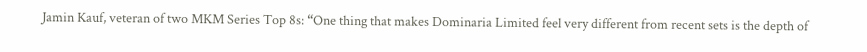Jamin Kauf, veteran of two MKM Series Top 8s: “One thing that makes Dominaria Limited feel very different from recent sets is the depth of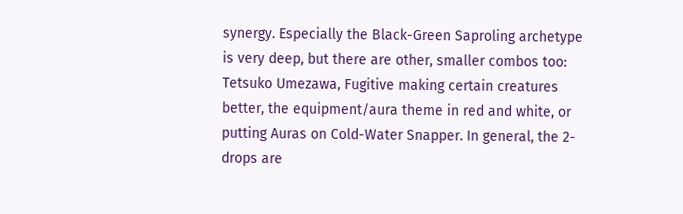synergy. Especially the Black-Green Saproling archetype is very deep, but there are other, smaller combos too: Tetsuko Umezawa, Fugitive making certain creatures better, the equipment/aura theme in red and white, or putting Auras on Cold-Water Snapper. In general, the 2-drops are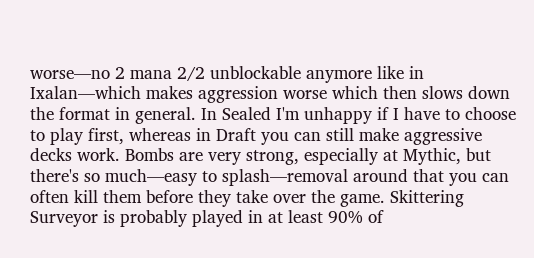worse—no 2 mana 2/2 unblockable anymore like in Ixalan—which makes aggression worse which then slows down the format in general. In Sealed I'm unhappy if I have to choose to play first, whereas in Draft you can still make aggressive decks work. Bombs are very strong, especially at Mythic, but there's so much—easy to splash—removal around that you can often kill them before they take over the game. Skittering Surveyor is probably played in at least 90% of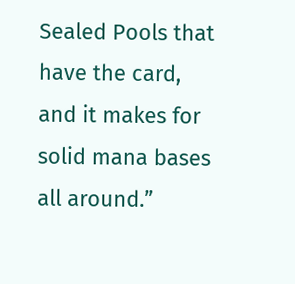Sealed Pools that have the card, and it makes for solid mana bases all around.”